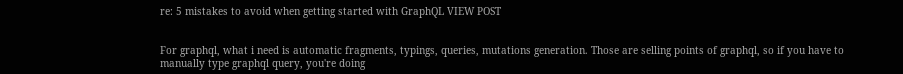re: 5 mistakes to avoid when getting started with GraphQL VIEW POST


For graphql, what i need is automatic fragments, typings, queries, mutations generation. Those are selling points of graphql, so if you have to manually type graphql query, you're doing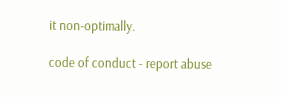it non-optimally.

code of conduct - report abuse